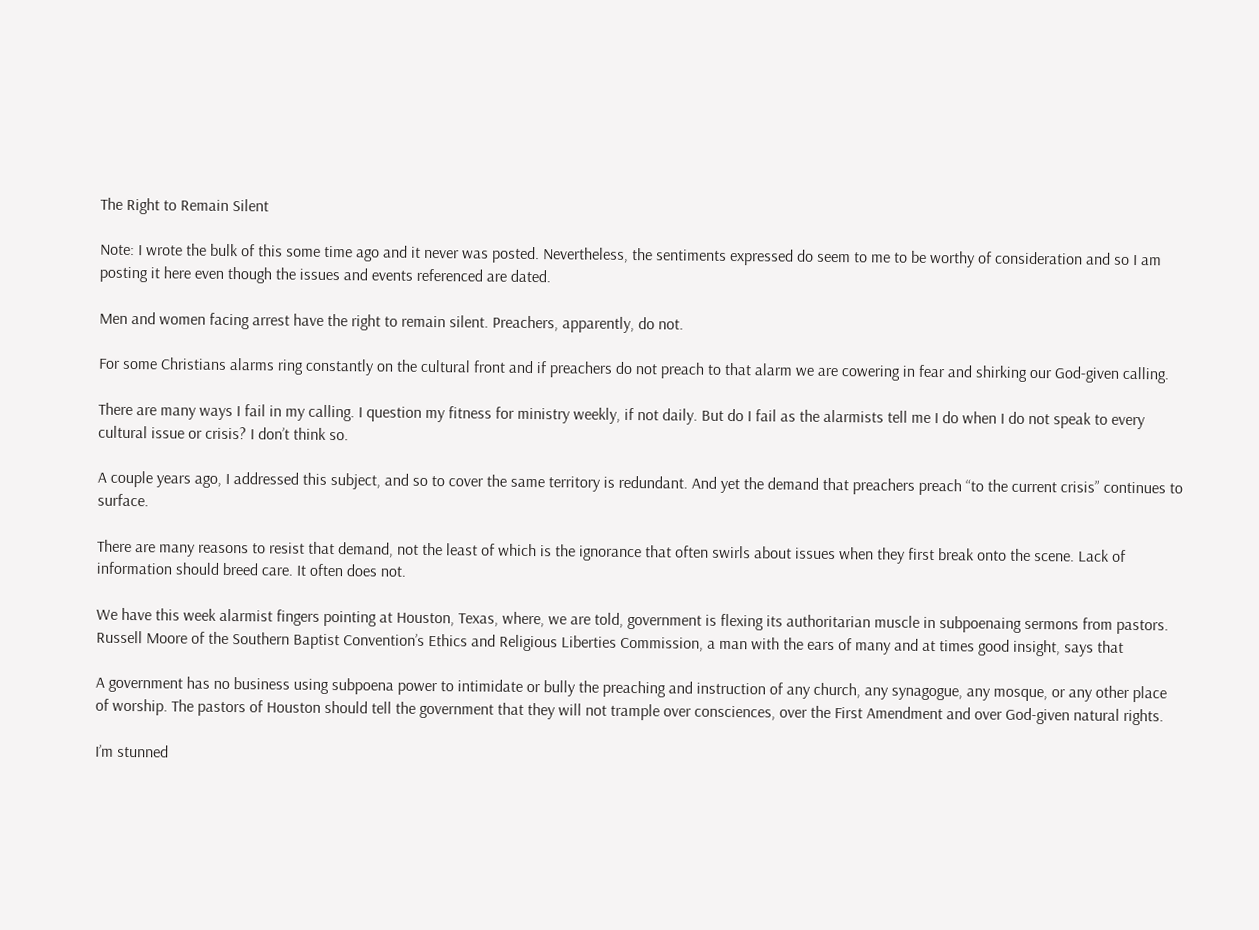The Right to Remain Silent

Note: I wrote the bulk of this some time ago and it never was posted. Nevertheless, the sentiments expressed do seem to me to be worthy of consideration and so I am posting it here even though the issues and events referenced are dated.

Men and women facing arrest have the right to remain silent. Preachers, apparently, do not.

For some Christians alarms ring constantly on the cultural front and if preachers do not preach to that alarm we are cowering in fear and shirking our God-given calling.

There are many ways I fail in my calling. I question my fitness for ministry weekly, if not daily. But do I fail as the alarmists tell me I do when I do not speak to every cultural issue or crisis? I don’t think so.

A couple years ago, I addressed this subject, and so to cover the same territory is redundant. And yet the demand that preachers preach “to the current crisis” continues to surface.

There are many reasons to resist that demand, not the least of which is the ignorance that often swirls about issues when they first break onto the scene. Lack of information should breed care. It often does not.

We have this week alarmist fingers pointing at Houston, Texas, where, we are told, government is flexing its authoritarian muscle in subpoenaing sermons from pastors. Russell Moore of the Southern Baptist Convention’s Ethics and Religious Liberties Commission, a man with the ears of many and at times good insight, says that

A government has no business using subpoena power to intimidate or bully the preaching and instruction of any church, any synagogue, any mosque, or any other place of worship. The pastors of Houston should tell the government that they will not trample over consciences, over the First Amendment and over God-given natural rights.

I’m stunned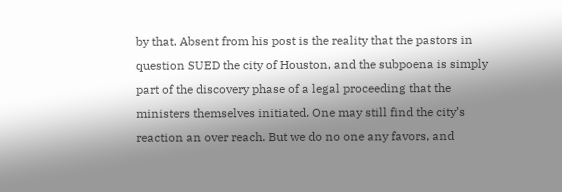by that. Absent from his post is the reality that the pastors in question SUED the city of Houston, and the subpoena is simply part of the discovery phase of a legal proceeding that the ministers themselves initiated. One may still find the city’s reaction an over reach. But we do no one any favors, and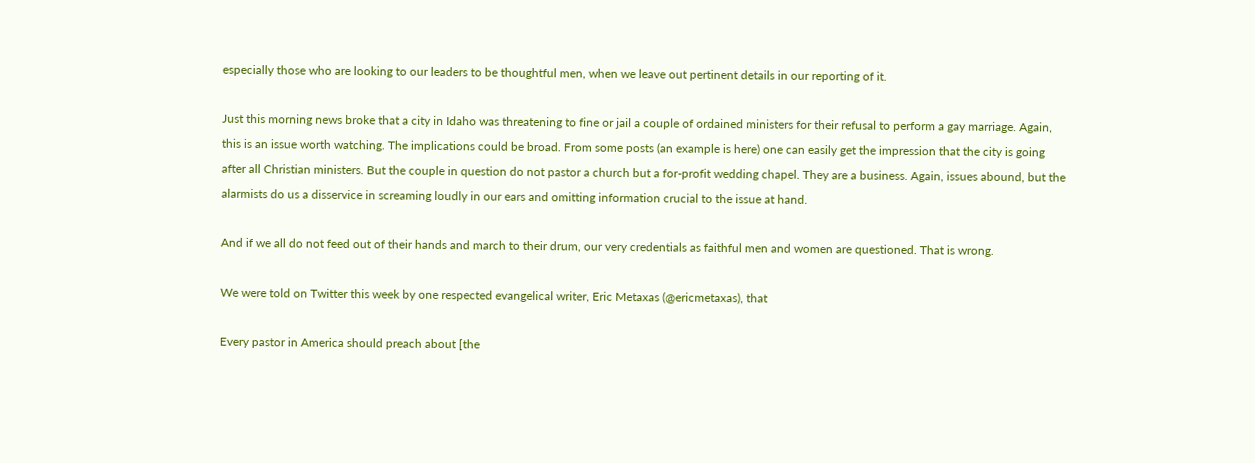especially those who are looking to our leaders to be thoughtful men, when we leave out pertinent details in our reporting of it.

Just this morning news broke that a city in Idaho was threatening to fine or jail a couple of ordained ministers for their refusal to perform a gay marriage. Again, this is an issue worth watching. The implications could be broad. From some posts (an example is here) one can easily get the impression that the city is going after all Christian ministers. But the couple in question do not pastor a church but a for-profit wedding chapel. They are a business. Again, issues abound, but the alarmists do us a disservice in screaming loudly in our ears and omitting information crucial to the issue at hand.

And if we all do not feed out of their hands and march to their drum, our very credentials as faithful men and women are questioned. That is wrong.

We were told on Twitter this week by one respected evangelical writer, Eric Metaxas (@ericmetaxas), that

Every pastor in America should preach about [the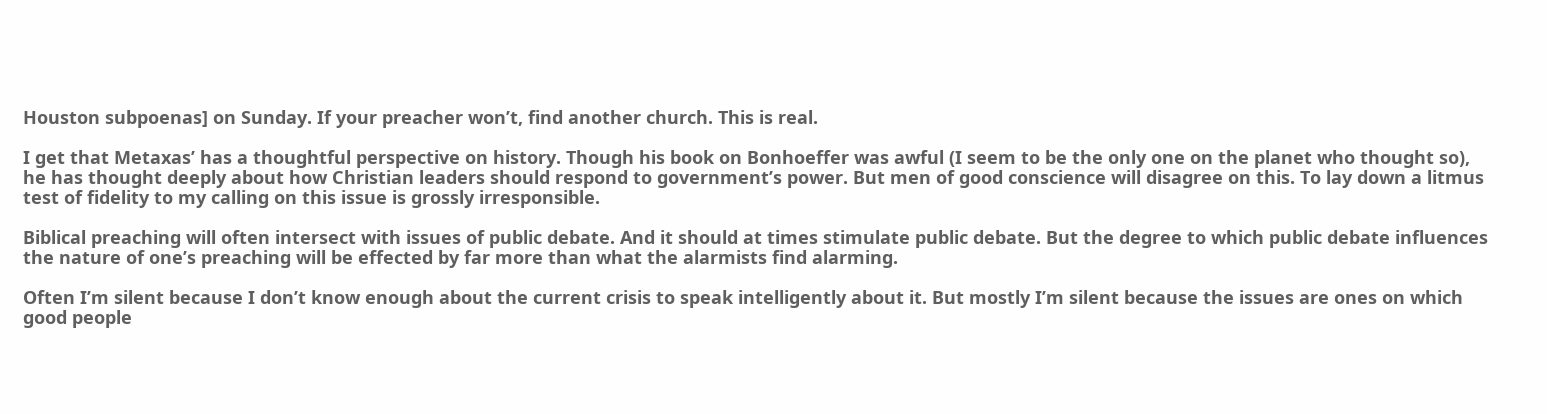Houston subpoenas] on Sunday. If your preacher won’t, find another church. This is real.

I get that Metaxas’ has a thoughtful perspective on history. Though his book on Bonhoeffer was awful (I seem to be the only one on the planet who thought so), he has thought deeply about how Christian leaders should respond to government’s power. But men of good conscience will disagree on this. To lay down a litmus test of fidelity to my calling on this issue is grossly irresponsible.

Biblical preaching will often intersect with issues of public debate. And it should at times stimulate public debate. But the degree to which public debate influences the nature of one’s preaching will be effected by far more than what the alarmists find alarming.

Often I’m silent because I don’t know enough about the current crisis to speak intelligently about it. But mostly I’m silent because the issues are ones on which good people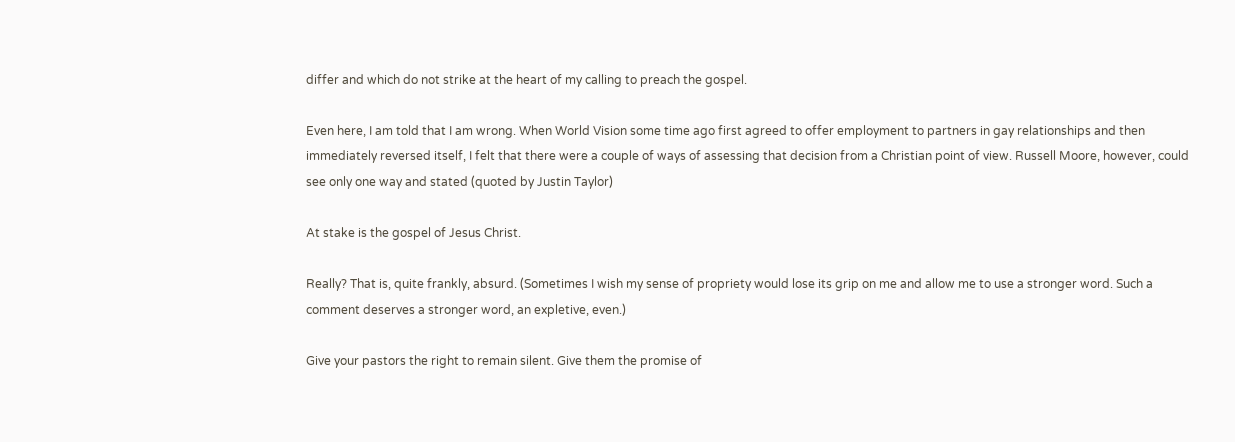differ and which do not strike at the heart of my calling to preach the gospel.

Even here, I am told that I am wrong. When World Vision some time ago first agreed to offer employment to partners in gay relationships and then immediately reversed itself, I felt that there were a couple of ways of assessing that decision from a Christian point of view. Russell Moore, however, could see only one way and stated (quoted by Justin Taylor)

At stake is the gospel of Jesus Christ.

Really? That is, quite frankly, absurd. (Sometimes I wish my sense of propriety would lose its grip on me and allow me to use a stronger word. Such a comment deserves a stronger word, an expletive, even.)

Give your pastors the right to remain silent. Give them the promise of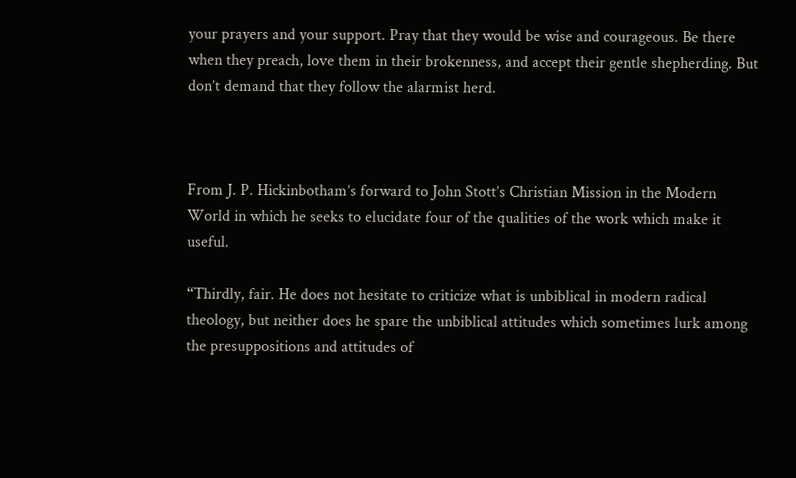your prayers and your support. Pray that they would be wise and courageous. Be there when they preach, love them in their brokenness, and accept their gentle shepherding. But don’t demand that they follow the alarmist herd.



From J. P. Hickinbotham’s forward to John Stott’s Christian Mission in the Modern World in which he seeks to elucidate four of the qualities of the work which make it useful.

“Thirdly, fair. He does not hesitate to criticize what is unbiblical in modern radical theology, but neither does he spare the unbiblical attitudes which sometimes lurk among the presuppositions and attitudes of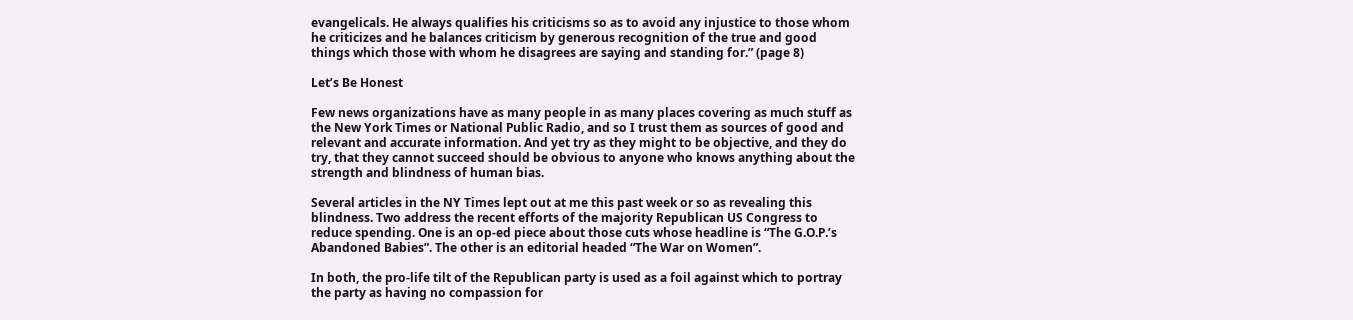evangelicals. He always qualifies his criticisms so as to avoid any injustice to those whom he criticizes and he balances criticism by generous recognition of the true and good things which those with whom he disagrees are saying and standing for.” (page 8)

Let’s Be Honest

Few news organizations have as many people in as many places covering as much stuff as the New York Times or National Public Radio, and so I trust them as sources of good and relevant and accurate information. And yet try as they might to be objective, and they do try, that they cannot succeed should be obvious to anyone who knows anything about the strength and blindness of human bias.

Several articles in the NY Times lept out at me this past week or so as revealing this blindness. Two address the recent efforts of the majority Republican US Congress to reduce spending. One is an op-ed piece about those cuts whose headline is “The G.O.P.’s Abandoned Babies”. The other is an editorial headed “The War on Women”.

In both, the pro-life tilt of the Republican party is used as a foil against which to portray the party as having no compassion for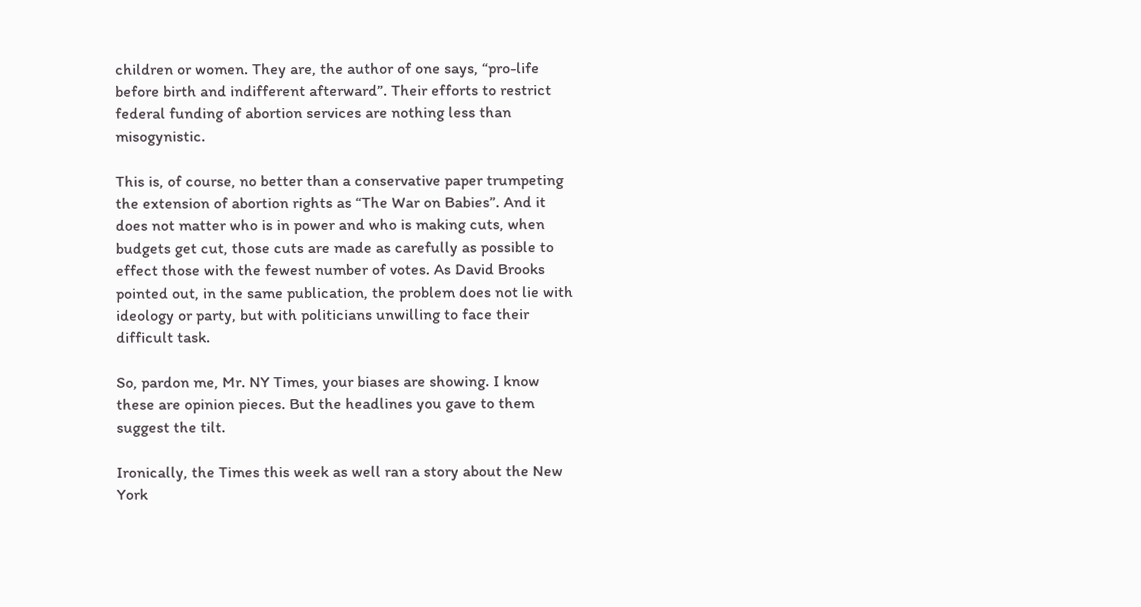children or women. They are, the author of one says, “pro-life before birth and indifferent afterward”. Their efforts to restrict federal funding of abortion services are nothing less than misogynistic.

This is, of course, no better than a conservative paper trumpeting the extension of abortion rights as “The War on Babies”. And it does not matter who is in power and who is making cuts, when budgets get cut, those cuts are made as carefully as possible to effect those with the fewest number of votes. As David Brooks pointed out, in the same publication, the problem does not lie with ideology or party, but with politicians unwilling to face their difficult task.

So, pardon me, Mr. NY Times, your biases are showing. I know these are opinion pieces. But the headlines you gave to them suggest the tilt.

Ironically, the Times this week as well ran a story about the New York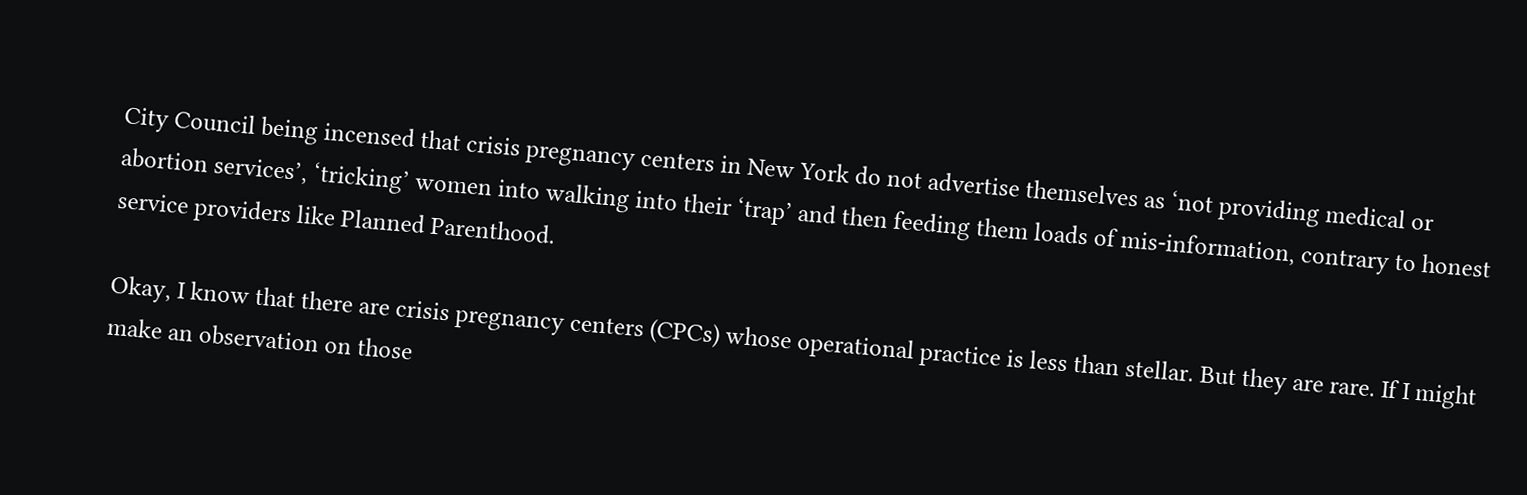City Council being incensed that crisis pregnancy centers in New York do not advertise themselves as ‘not providing medical or abortion services’, ‘tricking’ women into walking into their ‘trap’ and then feeding them loads of mis-information, contrary to honest service providers like Planned Parenthood.

Okay, I know that there are crisis pregnancy centers (CPCs) whose operational practice is less than stellar. But they are rare. If I might make an observation on those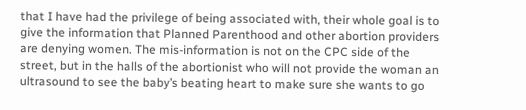that I have had the privilege of being associated with, their whole goal is to give the information that Planned Parenthood and other abortion providers are denying women. The mis-information is not on the CPC side of the street, but in the halls of the abortionist who will not provide the woman an ultrasound to see the baby’s beating heart to make sure she wants to go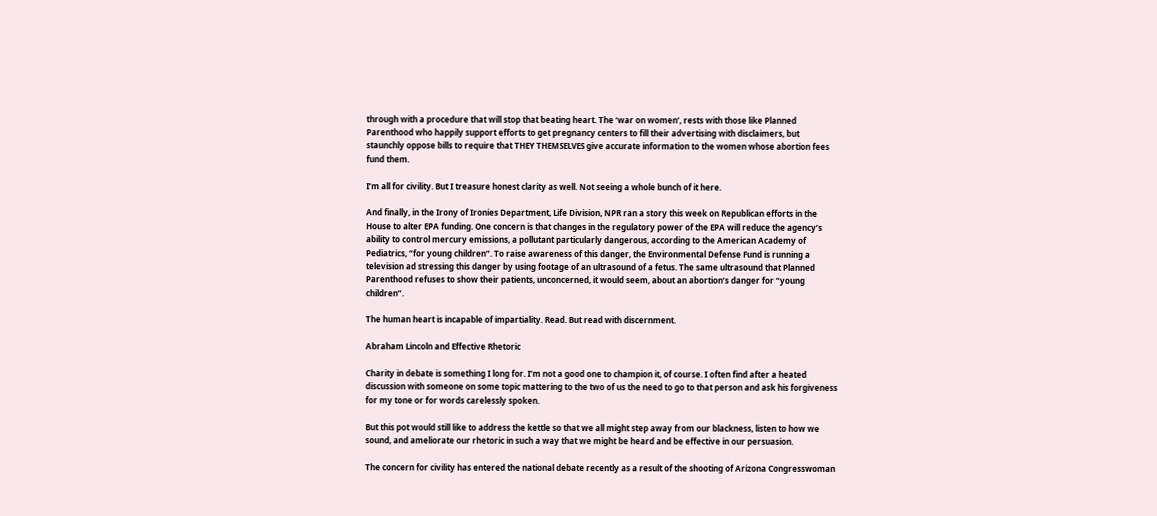through with a procedure that will stop that beating heart. The ‘war on women’, rests with those like Planned Parenthood who happily support efforts to get pregnancy centers to fill their advertising with disclaimers, but staunchly oppose bills to require that THEY THEMSELVES give accurate information to the women whose abortion fees fund them.

I’m all for civility. But I treasure honest clarity as well. Not seeing a whole bunch of it here.

And finally, in the Irony of Ironies Department, Life Division, NPR ran a story this week on Republican efforts in the House to alter EPA funding. One concern is that changes in the regulatory power of the EPA will reduce the agency’s ability to control mercury emissions, a pollutant particularly dangerous, according to the American Academy of Pediatrics, “for young children”. To raise awareness of this danger, the Environmental Defense Fund is running a television ad stressing this danger by using footage of an ultrasound of a fetus. The same ultrasound that Planned Parenthood refuses to show their patients, unconcerned, it would seem, about an abortion’s danger for “young children”.

The human heart is incapable of impartiality. Read. But read with discernment.

Abraham Lincoln and Effective Rhetoric

Charity in debate is something I long for. I’m not a good one to champion it, of course. I often find after a heated discussion with someone on some topic mattering to the two of us the need to go to that person and ask his forgiveness for my tone or for words carelessly spoken.

But this pot would still like to address the kettle so that we all might step away from our blackness, listen to how we sound, and ameliorate our rhetoric in such a way that we might be heard and be effective in our persuasion.

The concern for civility has entered the national debate recently as a result of the shooting of Arizona Congresswoman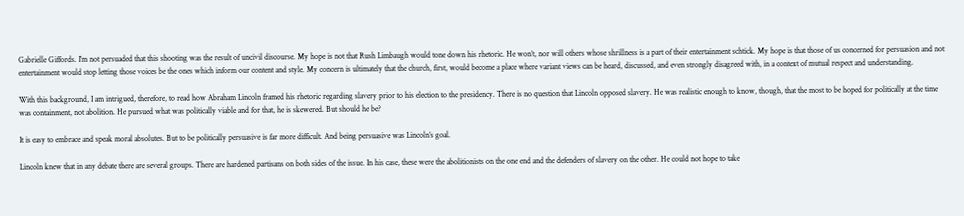Gabrielle Giffords. I’m not persuaded that this shooting was the result of uncivil discourse. My hope is not that Rush Limbaugh would tone down his rhetoric. He won’t, nor will others whose shrillness is a part of their entertainment schtick. My hope is that those of us concerned for persuasion and not entertainment would stop letting those voices be the ones which inform our content and style. My concern is ultimately that the church, first, would become a place where variant views can be heard, discussed, and even strongly disagreed with, in a context of mutual respect and understanding.

With this background, I am intrigued, therefore, to read how Abraham Lincoln framed his rhetoric regarding slavery prior to his election to the presidency. There is no question that Lincoln opposed slavery. He was realistic enough to know, though, that the most to be hoped for politically at the time was containment, not abolition. He pursued what was politically viable and for that, he is skewered. But should he be?

It is easy to embrace and speak moral absolutes. But to be politically persuasive is far more difficult. And being persuasive was Lincoln’s goal.

Lincoln knew that in any debate there are several groups. There are hardened partisans on both sides of the issue. In his case, these were the abolitionists on the one end and the defenders of slavery on the other. He could not hope to take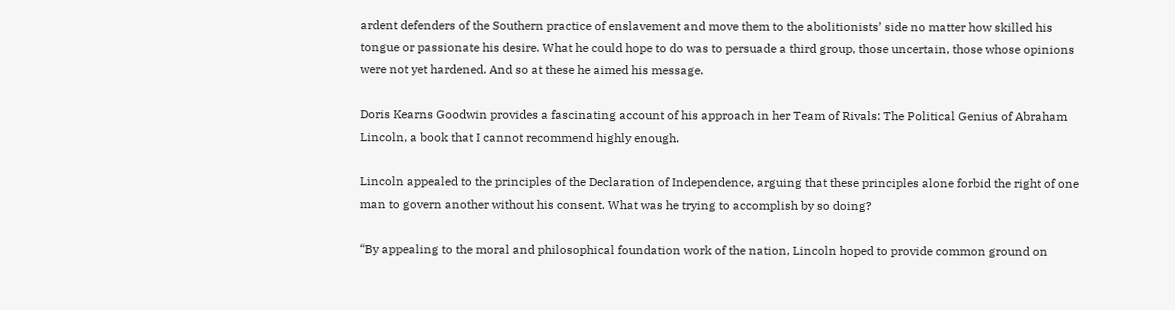ardent defenders of the Southern practice of enslavement and move them to the abolitionists’ side no matter how skilled his tongue or passionate his desire. What he could hope to do was to persuade a third group, those uncertain, those whose opinions were not yet hardened. And so at these he aimed his message.

Doris Kearns Goodwin provides a fascinating account of his approach in her Team of Rivals: The Political Genius of Abraham Lincoln, a book that I cannot recommend highly enough.

Lincoln appealed to the principles of the Declaration of Independence, arguing that these principles alone forbid the right of one man to govern another without his consent. What was he trying to accomplish by so doing?

“By appealing to the moral and philosophical foundation work of the nation, Lincoln hoped to provide common ground on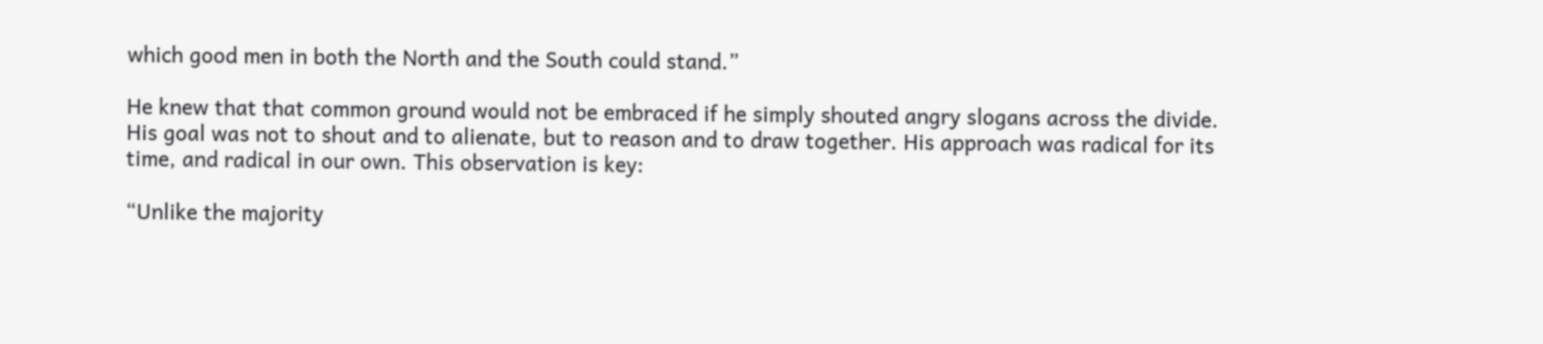which good men in both the North and the South could stand.”

He knew that that common ground would not be embraced if he simply shouted angry slogans across the divide. His goal was not to shout and to alienate, but to reason and to draw together. His approach was radical for its time, and radical in our own. This observation is key:

“Unlike the majority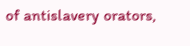of antislavery orators,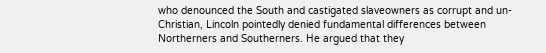who denounced the South and castigated slaveowners as corrupt and un-Christian, Lincoln pointedly denied fundamental differences between Northerners and Southerners. He argued that they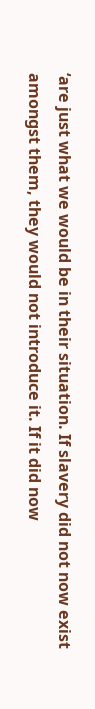‘are just what we would be in their situation. If slavery did not now exist amongst them, they would not introduce it. If it did now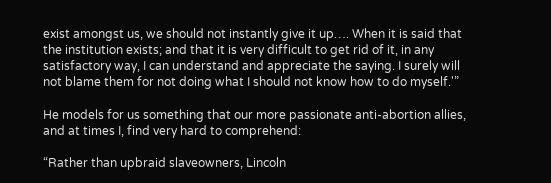exist amongst us, we should not instantly give it up…. When it is said that the institution exists; and that it is very difficult to get rid of it, in any satisfactory way, I can understand and appreciate the saying. I surely will not blame them for not doing what I should not know how to do myself.'”

He models for us something that our more passionate anti-abortion allies, and at times I, find very hard to comprehend:

“Rather than upbraid slaveowners, Lincoln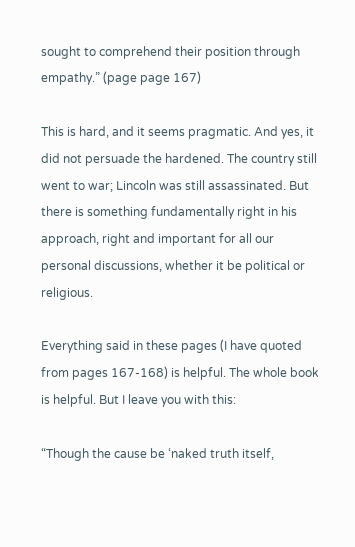sought to comprehend their position through empathy.” (page page 167)

This is hard, and it seems pragmatic. And yes, it did not persuade the hardened. The country still went to war; Lincoln was still assassinated. But there is something fundamentally right in his approach, right and important for all our personal discussions, whether it be political or religious.

Everything said in these pages (I have quoted from pages 167-168) is helpful. The whole book is helpful. But I leave you with this:

“Though the cause be ‘naked truth itself,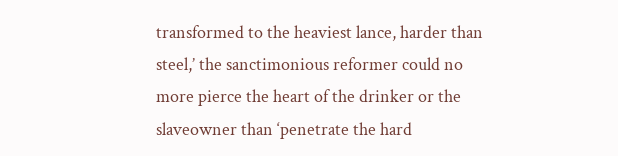transformed to the heaviest lance, harder than steel,’ the sanctimonious reformer could no more pierce the heart of the drinker or the slaveowner than ‘penetrate the hard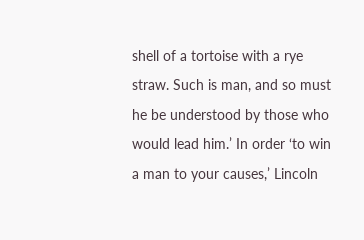shell of a tortoise with a rye straw. Such is man, and so must he be understood by those who would lead him.’ In order ‘to win a man to your causes,’ Lincoln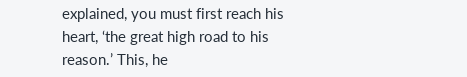explained, you must first reach his heart, ‘the great high road to his reason.’ This, he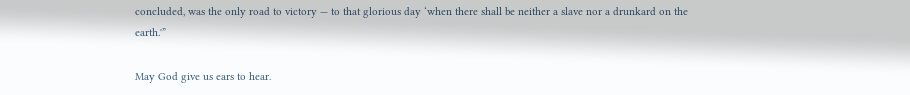concluded, was the only road to victory — to that glorious day ‘when there shall be neither a slave nor a drunkard on the earth.'”

May God give us ears to hear.